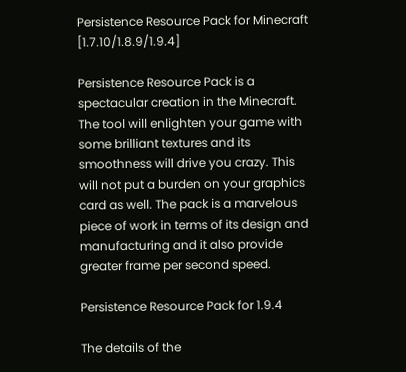Persistence Resource Pack for Minecraft [1.7.10/1.8.9/1.9.4]

Persistence Resource Pack is a spectacular creation in the Minecraft. The tool will enlighten your game with some brilliant textures and its smoothness will drive you crazy. This will not put a burden on your graphics card as well. The pack is a marvelous piece of work in terms of its design and manufacturing and it also provide greater frame per second speed.

Persistence Resource Pack for 1.9.4

The details of the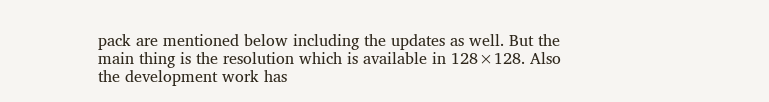pack are mentioned below including the updates as well. But the main thing is the resolution which is available in 128×128. Also the development work has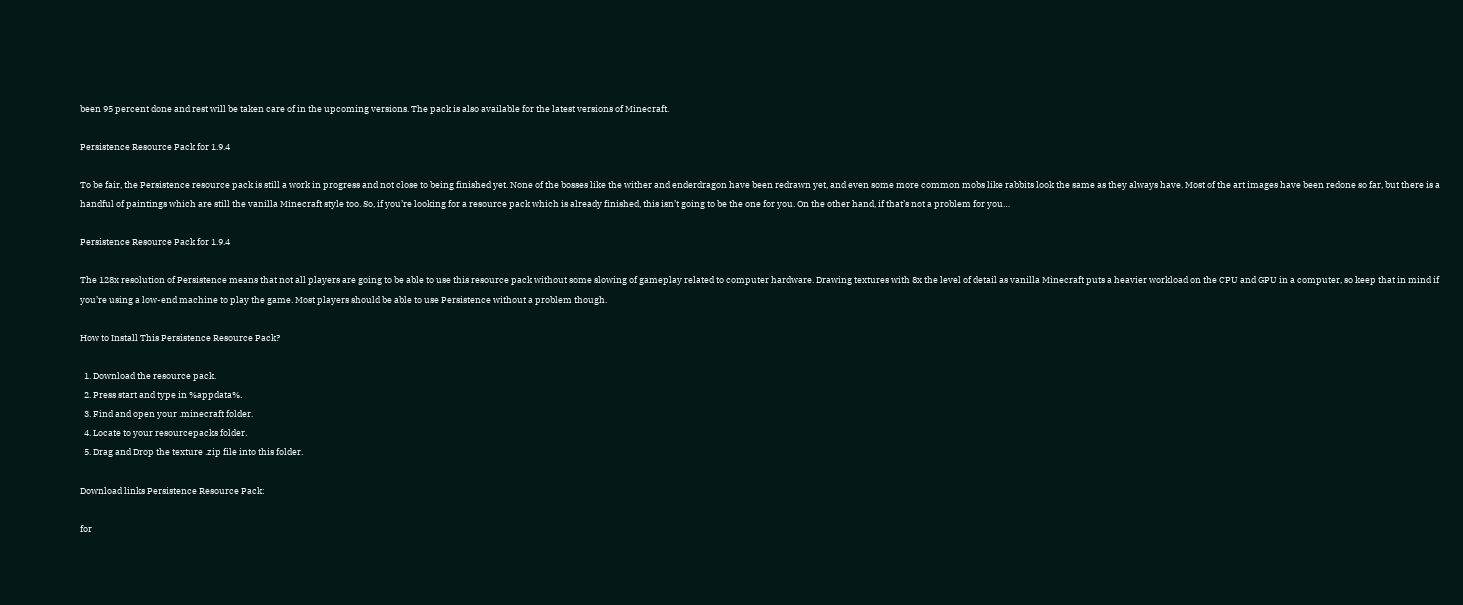been 95 percent done and rest will be taken care of in the upcoming versions. The pack is also available for the latest versions of Minecraft.

Persistence Resource Pack for 1.9.4

To be fair, the Persistence resource pack is still a work in progress and not close to being finished yet. None of the bosses like the wither and enderdragon have been redrawn yet, and even some more common mobs like rabbits look the same as they always have. Most of the art images have been redone so far, but there is a handful of paintings which are still the vanilla Minecraft style too. So, if you’re looking for a resource pack which is already finished, this isn’t going to be the one for you. On the other hand, if that’s not a problem for you…

Persistence Resource Pack for 1.9.4

The 128x resolution of Persistence means that not all players are going to be able to use this resource pack without some slowing of gameplay related to computer hardware. Drawing textures with 8x the level of detail as vanilla Minecraft puts a heavier workload on the CPU and GPU in a computer, so keep that in mind if you’re using a low-end machine to play the game. Most players should be able to use Persistence without a problem though.

How to Install This Persistence Resource Pack?

  1. Download the resource pack.
  2. Press start and type in %appdata%.
  3. Find and open your .minecraft folder.
  4. Locate to your resourcepacks folder.
  5. Drag and Drop the texture .zip file into this folder.

Download links Persistence Resource Pack:

for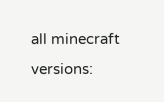all minecraft versions: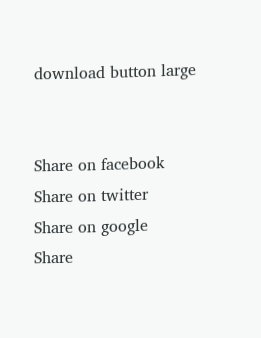download button large


Share on facebook
Share on twitter
Share on google
Share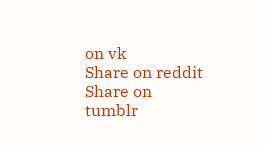on vk
Share on reddit
Share on tumblr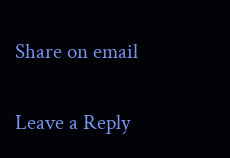Share on email

Leave a Reply